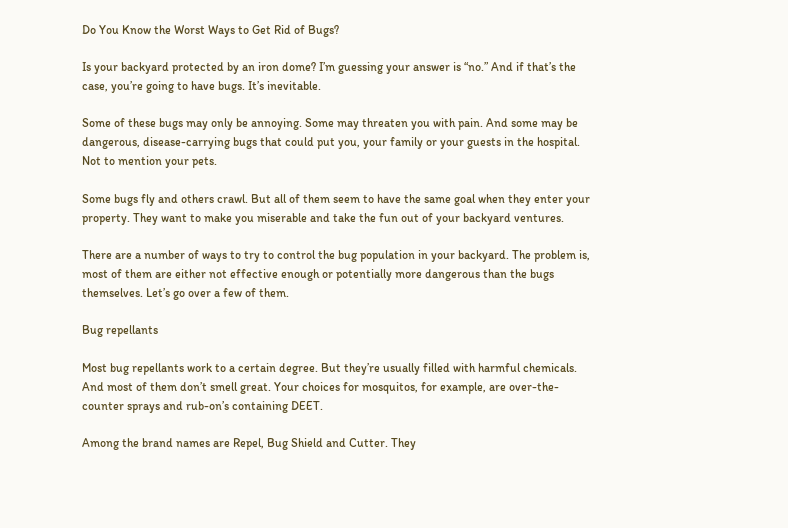Do You Know the Worst Ways to Get Rid of Bugs?

Is your backyard protected by an iron dome? I’m guessing your answer is “no.” And if that’s the case, you’re going to have bugs. It’s inevitable.

Some of these bugs may only be annoying. Some may threaten you with pain. And some may be dangerous, disease-carrying bugs that could put you, your family or your guests in the hospital. Not to mention your pets.

Some bugs fly and others crawl. But all of them seem to have the same goal when they enter your property. They want to make you miserable and take the fun out of your backyard ventures.

There are a number of ways to try to control the bug population in your backyard. The problem is, most of them are either not effective enough or potentially more dangerous than the bugs themselves. Let’s go over a few of them.

Bug repellants

Most bug repellants work to a certain degree. But they’re usually filled with harmful chemicals. And most of them don’t smell great. Your choices for mosquitos, for example, are over-the-counter sprays and rub-on’s containing DEET.

Among the brand names are Repel, Bug Shield and Cutter. They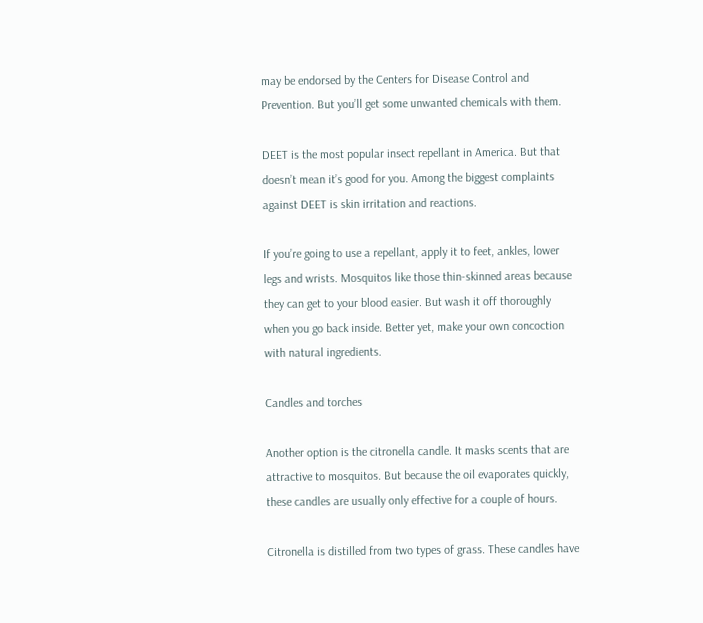may be endorsed by the Centers for Disease Control and Prevention. But you’ll get some unwanted chemicals with them.

DEET is the most popular insect repellant in America. But that doesn’t mean it’s good for you. Among the biggest complaints against DEET is skin irritation and reactions.

If you’re going to use a repellant, apply it to feet, ankles, lower legs and wrists. Mosquitos like those thin-skinned areas because they can get to your blood easier. But wash it off thoroughly when you go back inside. Better yet, make your own concoction with natural ingredients.

Candles and torches

Another option is the citronella candle. It masks scents that are attractive to mosquitos. But because the oil evaporates quickly, these candles are usually only effective for a couple of hours.

Citronella is distilled from two types of grass. These candles have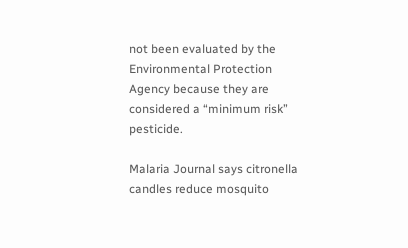not been evaluated by the Environmental Protection Agency because they are considered a “minimum risk” pesticide.

Malaria Journal says citronella candles reduce mosquito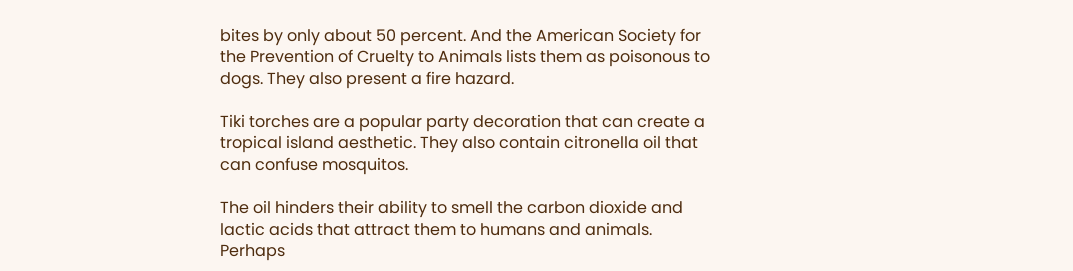bites by only about 50 percent. And the American Society for the Prevention of Cruelty to Animals lists them as poisonous to dogs. They also present a fire hazard.

Tiki torches are a popular party decoration that can create a tropical island aesthetic. They also contain citronella oil that can confuse mosquitos.

The oil hinders their ability to smell the carbon dioxide and lactic acids that attract them to humans and animals. Perhaps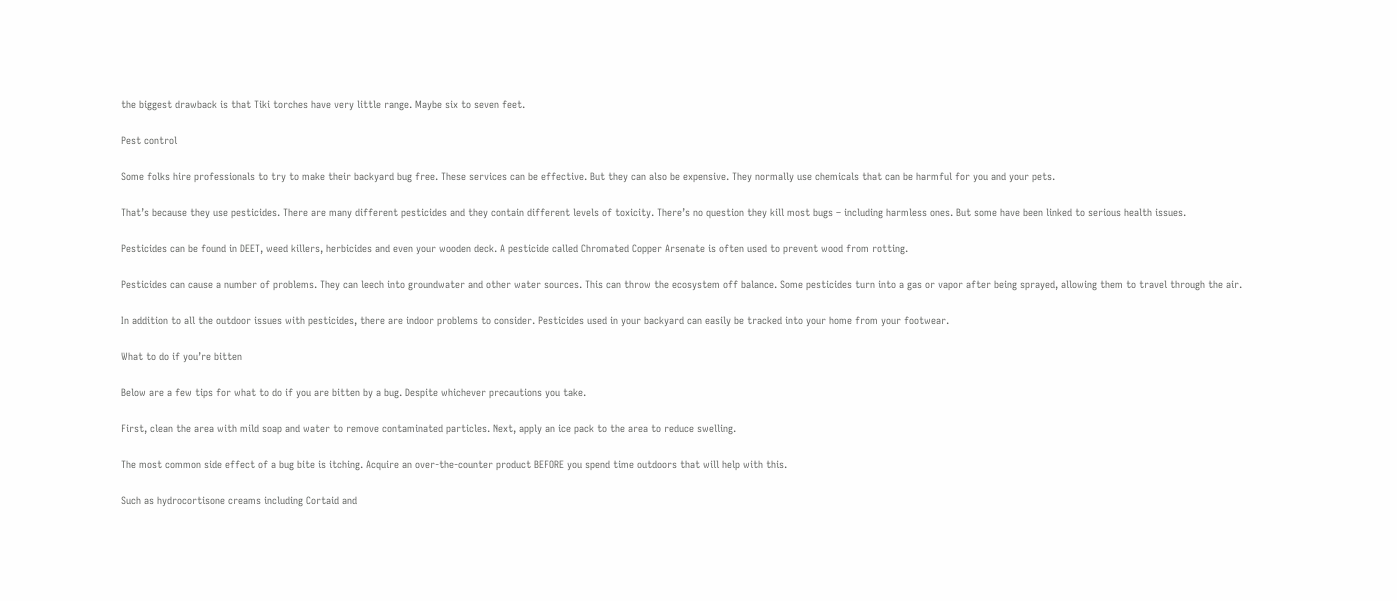the biggest drawback is that Tiki torches have very little range. Maybe six to seven feet.

Pest control

Some folks hire professionals to try to make their backyard bug free. These services can be effective. But they can also be expensive. They normally use chemicals that can be harmful for you and your pets.

That’s because they use pesticides. There are many different pesticides and they contain different levels of toxicity. There’s no question they kill most bugs – including harmless ones. But some have been linked to serious health issues.

Pesticides can be found in DEET, weed killers, herbicides and even your wooden deck. A pesticide called Chromated Copper Arsenate is often used to prevent wood from rotting.

Pesticides can cause a number of problems. They can leech into groundwater and other water sources. This can throw the ecosystem off balance. Some pesticides turn into a gas or vapor after being sprayed, allowing them to travel through the air.

In addition to all the outdoor issues with pesticides, there are indoor problems to consider. Pesticides used in your backyard can easily be tracked into your home from your footwear.

What to do if you’re bitten

Below are a few tips for what to do if you are bitten by a bug. Despite whichever precautions you take.

First, clean the area with mild soap and water to remove contaminated particles. Next, apply an ice pack to the area to reduce swelling.

The most common side effect of a bug bite is itching. Acquire an over-the-counter product BEFORE you spend time outdoors that will help with this.

Such as hydrocortisone creams including Cortaid and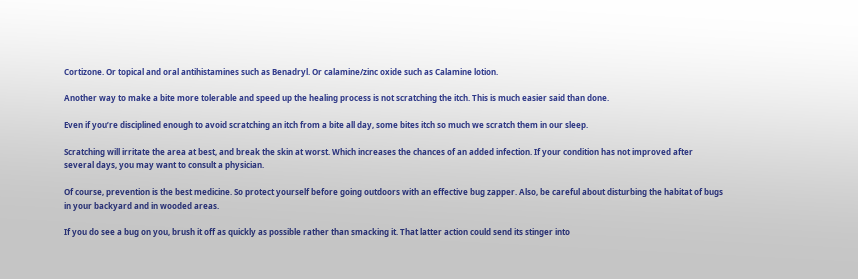Cortizone. Or topical and oral antihistamines such as Benadryl. Or calamine/zinc oxide such as Calamine lotion.

Another way to make a bite more tolerable and speed up the healing process is not scratching the itch. This is much easier said than done.

Even if you’re disciplined enough to avoid scratching an itch from a bite all day, some bites itch so much we scratch them in our sleep.

Scratching will irritate the area at best, and break the skin at worst. Which increases the chances of an added infection. If your condition has not improved after several days, you may want to consult a physician.

Of course, prevention is the best medicine. So protect yourself before going outdoors with an effective bug zapper. Also, be careful about disturbing the habitat of bugs in your backyard and in wooded areas.

If you do see a bug on you, brush it off as quickly as possible rather than smacking it. That latter action could send its stinger into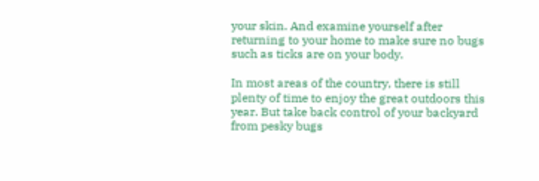your skin. And examine yourself after returning to your home to make sure no bugs such as ticks are on your body.

In most areas of the country, there is still plenty of time to enjoy the great outdoors this year. But take back control of your backyard from pesky bugs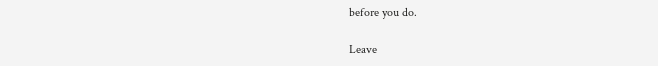before you do.

Leave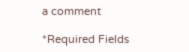a comment

*Required Fields